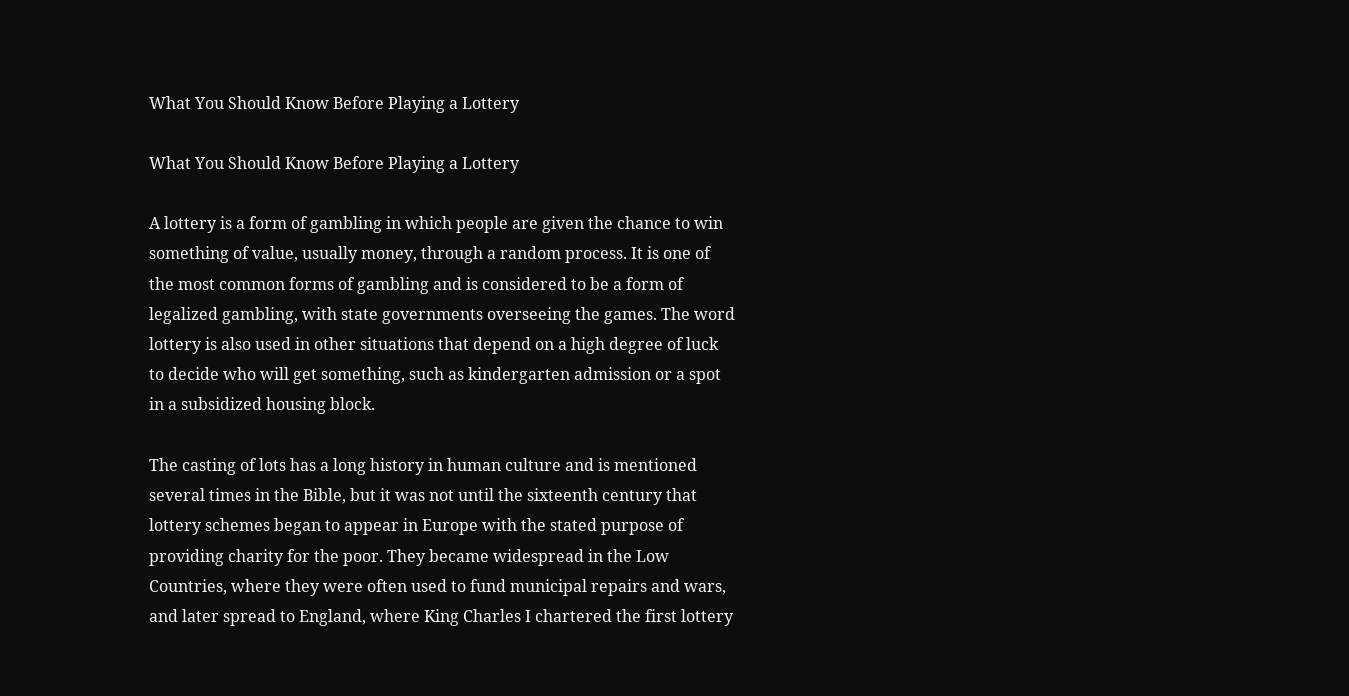What You Should Know Before Playing a Lottery

What You Should Know Before Playing a Lottery

A lottery is a form of gambling in which people are given the chance to win something of value, usually money, through a random process. It is one of the most common forms of gambling and is considered to be a form of legalized gambling, with state governments overseeing the games. The word lottery is also used in other situations that depend on a high degree of luck to decide who will get something, such as kindergarten admission or a spot in a subsidized housing block.

The casting of lots has a long history in human culture and is mentioned several times in the Bible, but it was not until the sixteenth century that lottery schemes began to appear in Europe with the stated purpose of providing charity for the poor. They became widespread in the Low Countries, where they were often used to fund municipal repairs and wars, and later spread to England, where King Charles I chartered the first lottery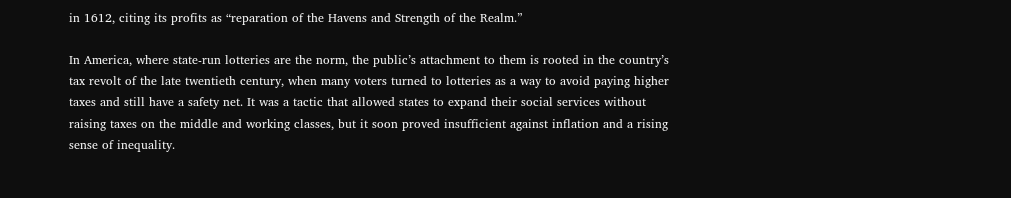in 1612, citing its profits as “reparation of the Havens and Strength of the Realm.”

In America, where state-run lotteries are the norm, the public’s attachment to them is rooted in the country’s tax revolt of the late twentieth century, when many voters turned to lotteries as a way to avoid paying higher taxes and still have a safety net. It was a tactic that allowed states to expand their social services without raising taxes on the middle and working classes, but it soon proved insufficient against inflation and a rising sense of inequality.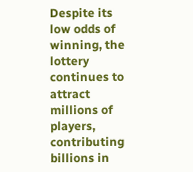Despite its low odds of winning, the lottery continues to attract millions of players, contributing billions in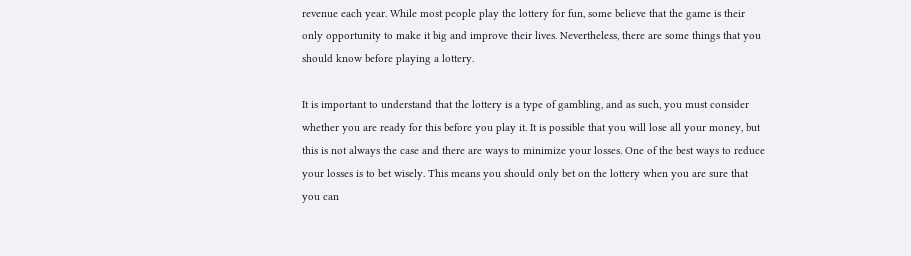revenue each year. While most people play the lottery for fun, some believe that the game is their only opportunity to make it big and improve their lives. Nevertheless, there are some things that you should know before playing a lottery.

It is important to understand that the lottery is a type of gambling, and as such, you must consider whether you are ready for this before you play it. It is possible that you will lose all your money, but this is not always the case and there are ways to minimize your losses. One of the best ways to reduce your losses is to bet wisely. This means you should only bet on the lottery when you are sure that you can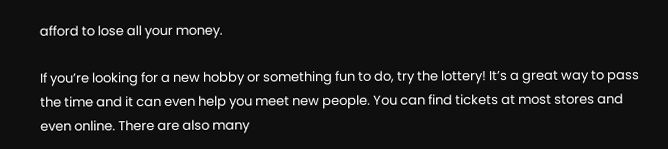afford to lose all your money.

If you’re looking for a new hobby or something fun to do, try the lottery! It’s a great way to pass the time and it can even help you meet new people. You can find tickets at most stores and even online. There are also many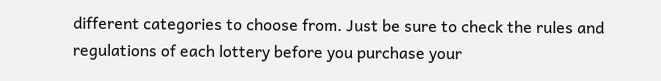different categories to choose from. Just be sure to check the rules and regulations of each lottery before you purchase your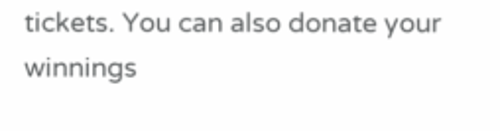tickets. You can also donate your winnings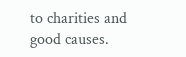to charities and good causes.